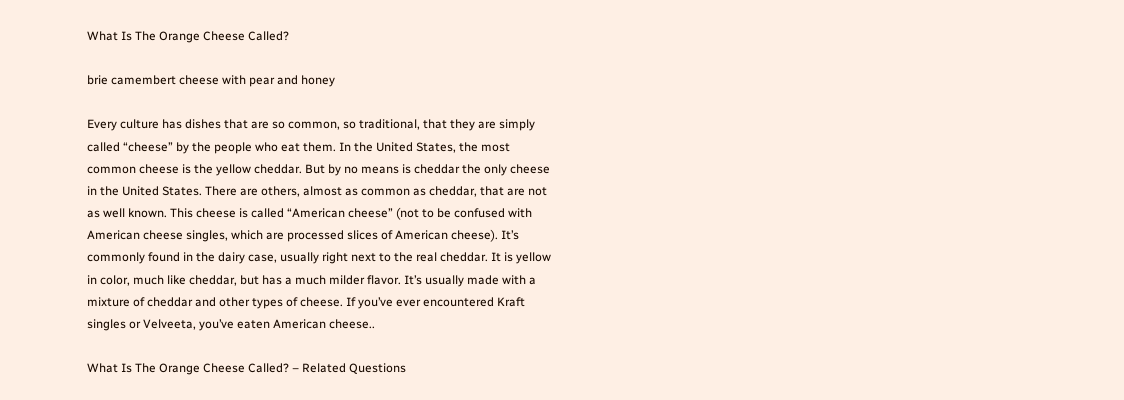What Is The Orange Cheese Called?

brie camembert cheese with pear and honey

Every culture has dishes that are so common, so traditional, that they are simply called “cheese” by the people who eat them. In the United States, the most common cheese is the yellow cheddar. But by no means is cheddar the only cheese in the United States. There are others, almost as common as cheddar, that are not as well known. This cheese is called “American cheese” (not to be confused with American cheese singles, which are processed slices of American cheese). It’s commonly found in the dairy case, usually right next to the real cheddar. It is yellow in color, much like cheddar, but has a much milder flavor. It’s usually made with a mixture of cheddar and other types of cheese. If you’ve ever encountered Kraft singles or Velveeta, you’ve eaten American cheese..

What Is The Orange Cheese Called? – Related Questions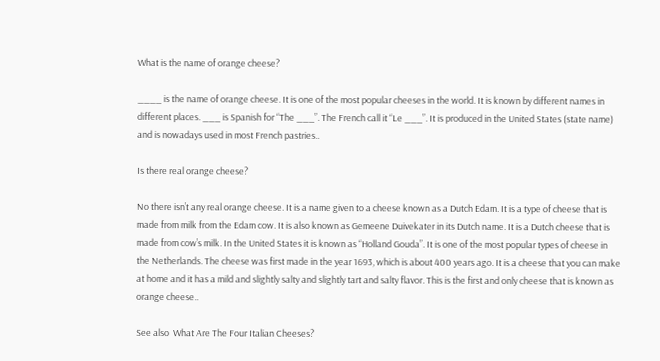What is the name of orange cheese?

____ is the name of orange cheese. It is one of the most popular cheeses in the world. It is known by different names in different places. ___ is Spanish for “The ___”. The French call it “Le ___”. It is produced in the United States (state name) and is nowadays used in most French pastries..

Is there real orange cheese?

No there isn’t any real orange cheese. It is a name given to a cheese known as a Dutch Edam. It is a type of cheese that is made from milk from the Edam cow. It is also known as Gemeene Duivekater in its Dutch name. It is a Dutch cheese that is made from cow’s milk. In the United States it is known as “Holland Gouda”. It is one of the most popular types of cheese in the Netherlands. The cheese was first made in the year 1693, which is about 400 years ago. It is a cheese that you can make at home and it has a mild and slightly salty and slightly tart and salty flavor. This is the first and only cheese that is known as orange cheese..

See also  What Are The Four Italian Cheeses?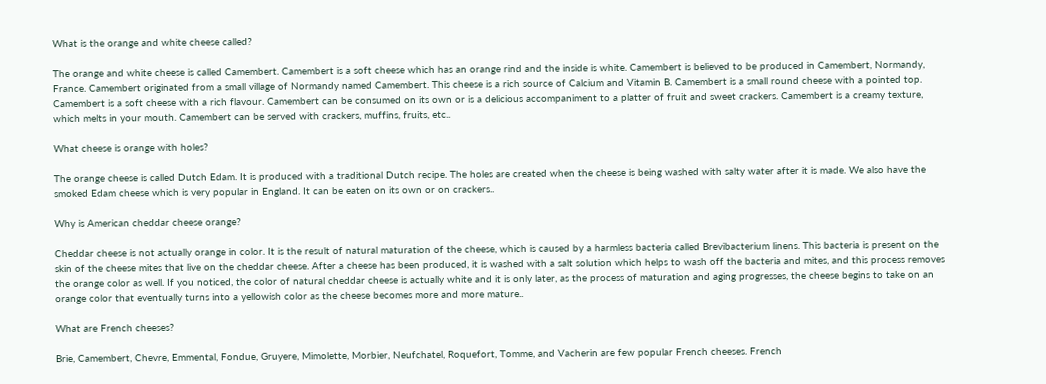What is the orange and white cheese called?

The orange and white cheese is called Camembert. Camembert is a soft cheese which has an orange rind and the inside is white. Camembert is believed to be produced in Camembert, Normandy, France. Camembert originated from a small village of Normandy named Camembert. This cheese is a rich source of Calcium and Vitamin B. Camembert is a small round cheese with a pointed top. Camembert is a soft cheese with a rich flavour. Camembert can be consumed on its own or is a delicious accompaniment to a platter of fruit and sweet crackers. Camembert is a creamy texture, which melts in your mouth. Camembert can be served with crackers, muffins, fruits, etc..

What cheese is orange with holes?

The orange cheese is called Dutch Edam. It is produced with a traditional Dutch recipe. The holes are created when the cheese is being washed with salty water after it is made. We also have the smoked Edam cheese which is very popular in England. It can be eaten on its own or on crackers..

Why is American cheddar cheese orange?

Cheddar cheese is not actually orange in color. It is the result of natural maturation of the cheese, which is caused by a harmless bacteria called Brevibacterium linens. This bacteria is present on the skin of the cheese mites that live on the cheddar cheese. After a cheese has been produced, it is washed with a salt solution which helps to wash off the bacteria and mites, and this process removes the orange color as well. If you noticed, the color of natural cheddar cheese is actually white and it is only later, as the process of maturation and aging progresses, the cheese begins to take on an orange color that eventually turns into a yellowish color as the cheese becomes more and more mature..

What are French cheeses?

Brie, Camembert, Chevre, Emmental, Fondue, Gruyere, Mimolette, Morbier, Neufchatel, Roquefort, Tomme, and Vacherin are few popular French cheeses. French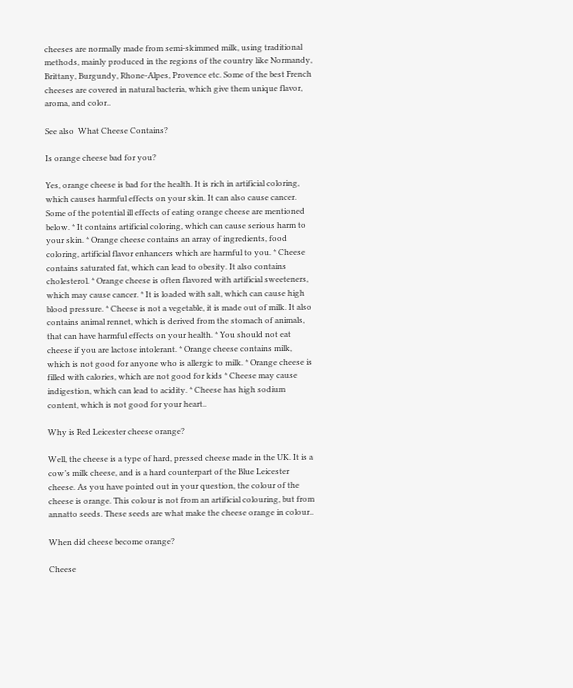cheeses are normally made from semi-skimmed milk, using traditional methods, mainly produced in the regions of the country like Normandy, Brittany, Burgundy, Rhone-Alpes, Provence etc. Some of the best French cheeses are covered in natural bacteria, which give them unique flavor, aroma, and color..

See also  What Cheese Contains?

Is orange cheese bad for you?

Yes, orange cheese is bad for the health. It is rich in artificial coloring, which causes harmful effects on your skin. It can also cause cancer. Some of the potential ill effects of eating orange cheese are mentioned below. * It contains artificial coloring, which can cause serious harm to your skin. * Orange cheese contains an array of ingredients, food coloring, artificial flavor enhancers which are harmful to you. * Cheese contains saturated fat, which can lead to obesity. It also contains cholesterol. * Orange cheese is often flavored with artificial sweeteners, which may cause cancer. * It is loaded with salt, which can cause high blood pressure. * Cheese is not a vegetable, it is made out of milk. It also contains animal rennet, which is derived from the stomach of animals, that can have harmful effects on your health. * You should not eat cheese if you are lactose intolerant. * Orange cheese contains milk, which is not good for anyone who is allergic to milk. * Orange cheese is filled with calories, which are not good for kids * Cheese may cause indigestion, which can lead to acidity. * Cheese has high sodium content, which is not good for your heart..

Why is Red Leicester cheese orange?

Well, the cheese is a type of hard, pressed cheese made in the UK. It is a cow’s milk cheese, and is a hard counterpart of the Blue Leicester cheese. As you have pointed out in your question, the colour of the cheese is orange. This colour is not from an artificial colouring, but from annatto seeds. These seeds are what make the cheese orange in colour..

When did cheese become orange?

Cheese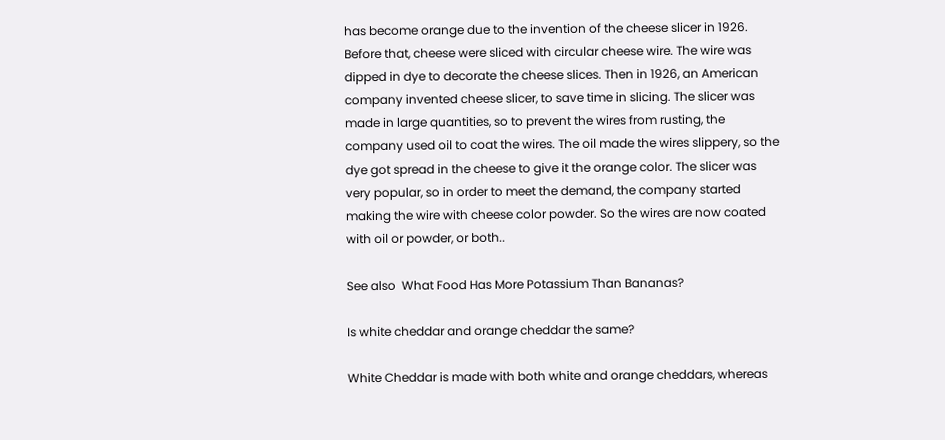has become orange due to the invention of the cheese slicer in 1926. Before that, cheese were sliced with circular cheese wire. The wire was dipped in dye to decorate the cheese slices. Then in 1926, an American company invented cheese slicer, to save time in slicing. The slicer was made in large quantities, so to prevent the wires from rusting, the company used oil to coat the wires. The oil made the wires slippery, so the dye got spread in the cheese to give it the orange color. The slicer was very popular, so in order to meet the demand, the company started making the wire with cheese color powder. So the wires are now coated with oil or powder, or both..

See also  What Food Has More Potassium Than Bananas?

Is white cheddar and orange cheddar the same?

White Cheddar is made with both white and orange cheddars, whereas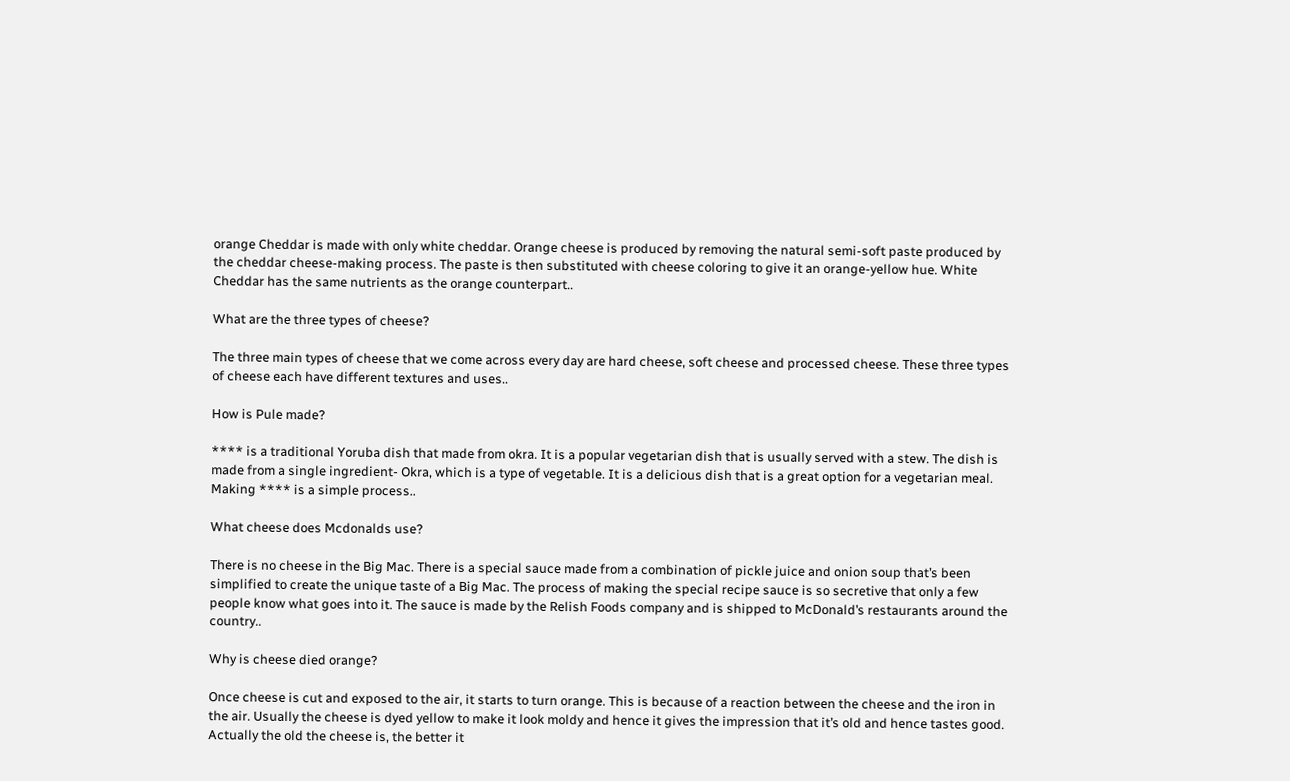orange Cheddar is made with only white cheddar. Orange cheese is produced by removing the natural semi-soft paste produced by the cheddar cheese-making process. The paste is then substituted with cheese coloring to give it an orange-yellow hue. White Cheddar has the same nutrients as the orange counterpart..

What are the three types of cheese?

The three main types of cheese that we come across every day are hard cheese, soft cheese and processed cheese. These three types of cheese each have different textures and uses..

How is Pule made?

**** is a traditional Yoruba dish that made from okra. It is a popular vegetarian dish that is usually served with a stew. The dish is made from a single ingredient- Okra, which is a type of vegetable. It is a delicious dish that is a great option for a vegetarian meal. Making **** is a simple process..

What cheese does Mcdonalds use?

There is no cheese in the Big Mac. There is a special sauce made from a combination of pickle juice and onion soup that’s been simplified to create the unique taste of a Big Mac. The process of making the special recipe sauce is so secretive that only a few people know what goes into it. The sauce is made by the Relish Foods company and is shipped to McDonald’s restaurants around the country..

Why is cheese died orange?

Once cheese is cut and exposed to the air, it starts to turn orange. This is because of a reaction between the cheese and the iron in the air. Usually the cheese is dyed yellow to make it look moldy and hence it gives the impression that it’s old and hence tastes good. Actually the old the cheese is, the better it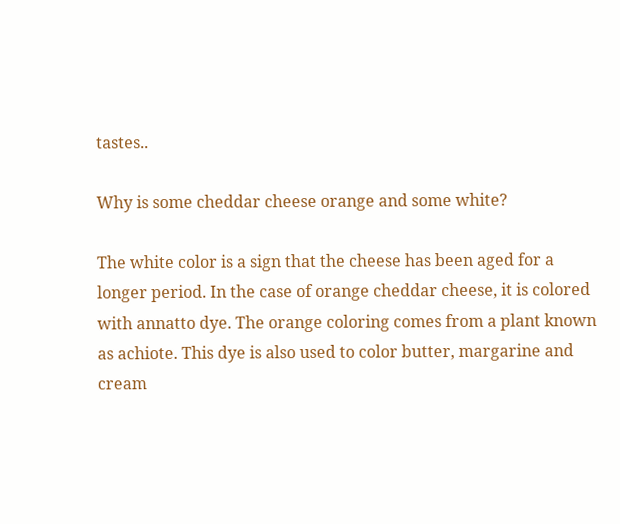tastes..

Why is some cheddar cheese orange and some white?

The white color is a sign that the cheese has been aged for a longer period. In the case of orange cheddar cheese, it is colored with annatto dye. The orange coloring comes from a plant known as achiote. This dye is also used to color butter, margarine and cream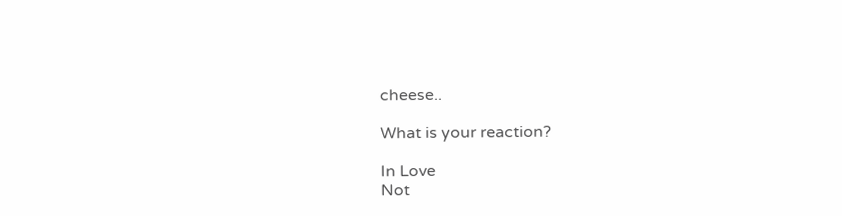cheese..

What is your reaction?

In Love
Not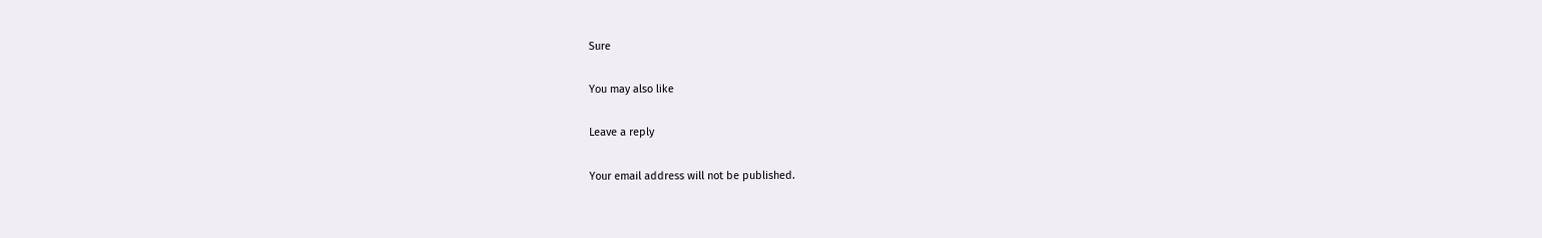Sure

You may also like

Leave a reply

Your email address will not be published.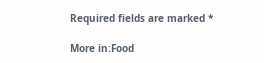Required fields are marked *

More in:Food